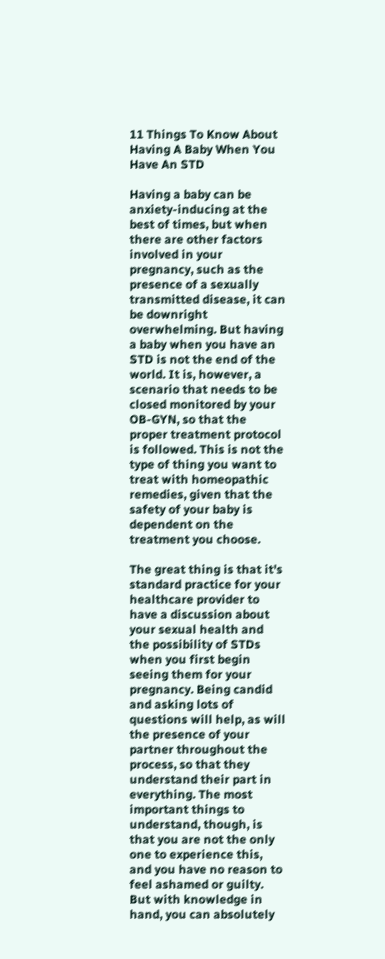11 Things To Know About Having A Baby When You Have An STD

Having a baby can be anxiety-inducing at the best of times, but when there are other factors involved in your pregnancy, such as the presence of a sexually transmitted disease, it can be downright overwhelming. But having a baby when you have an STD is not the end of the world. It is, however, a scenario that needs to be closed monitored by your OB-GYN, so that the proper treatment protocol is followed. This is not the type of thing you want to treat with homeopathic remedies, given that the safety of your baby is dependent on the treatment you choose.

The great thing is that it's standard practice for your healthcare provider to have a discussion about your sexual health and the possibility of STDs when you first begin seeing them for your pregnancy. Being candid and asking lots of questions will help, as will the presence of your partner throughout the process, so that they understand their part in everything. The most important things to understand, though, is that you are not the only one to experience this, and you have no reason to feel ashamed or guilty. But with knowledge in hand, you can absolutely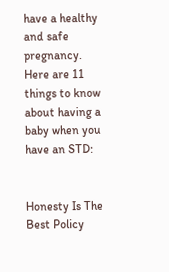have a healthy and safe pregnancy. Here are 11 things to know about having a baby when you have an STD:


Honesty Is The Best Policy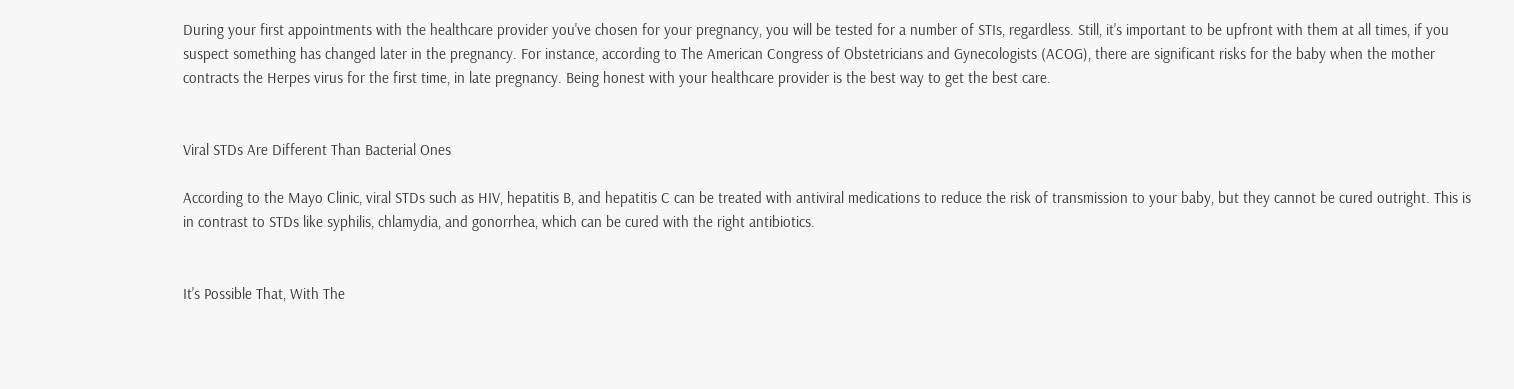During your first appointments with the healthcare provider you've chosen for your pregnancy, you will be tested for a number of STIs, regardless. Still, it's important to be upfront with them at all times, if you suspect something has changed later in the pregnancy. For instance, according to The American Congress of Obstetricians and Gynecologists (ACOG), there are significant risks for the baby when the mother contracts the Herpes virus for the first time, in late pregnancy. Being honest with your healthcare provider is the best way to get the best care.


Viral STDs Are Different Than Bacterial Ones

According to the Mayo Clinic, viral STDs such as HIV, hepatitis B, and hepatitis C can be treated with antiviral medications to reduce the risk of transmission to your baby, but they cannot be cured outright. This is in contrast to STDs like syphilis, chlamydia, and gonorrhea, which can be cured with the right antibiotics.


It's Possible That, With The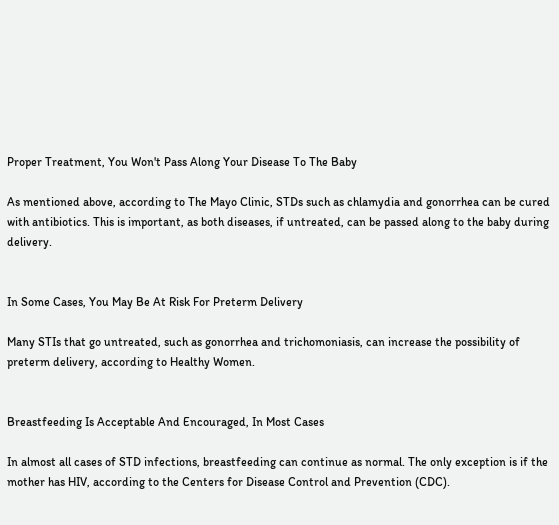Proper Treatment, You Won't Pass Along Your Disease To The Baby

As mentioned above, according to The Mayo Clinic, STDs such as chlamydia and gonorrhea can be cured with antibiotics. This is important, as both diseases, if untreated, can be passed along to the baby during delivery.


In Some Cases, You May Be At Risk For Preterm Delivery

Many STIs that go untreated, such as gonorrhea and trichomoniasis, can increase the possibility of preterm delivery, according to Healthy Women.


Breastfeeding Is Acceptable And Encouraged, In Most Cases

In almost all cases of STD infections, breastfeeding can continue as normal. The only exception is if the mother has HIV, according to the Centers for Disease Control and Prevention (CDC).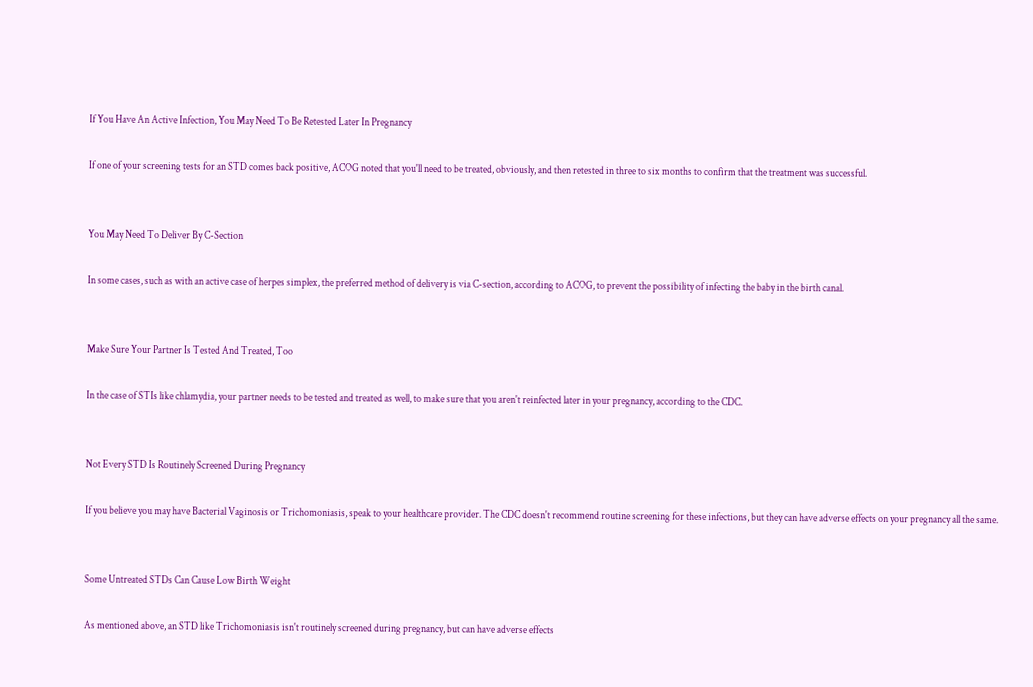If You Have An Active Infection, You May Need To Be Retested Later In Pregnancy

If one of your screening tests for an STD comes back positive, ACOG noted that you'll need to be treated, obviously, and then retested in three to six months to confirm that the treatment was successful.


You May Need To Deliver By C-Section

In some cases, such as with an active case of herpes simplex, the preferred method of delivery is via C-section, according to ACOG, to prevent the possibility of infecting the baby in the birth canal.


Make Sure Your Partner Is Tested And Treated, Too

In the case of STIs like chlamydia, your partner needs to be tested and treated as well, to make sure that you aren't reinfected later in your pregnancy, according to the CDC.


Not Every STD Is Routinely Screened During Pregnancy

If you believe you may have Bacterial Vaginosis or Trichomoniasis, speak to your healthcare provider. The CDC doesn't recommend routine screening for these infections, but they can have adverse effects on your pregnancy all the same.


Some Untreated STDs Can Cause Low Birth Weight

As mentioned above, an STD like Trichomoniasis isn't routinely screened during pregnancy, but can have adverse effects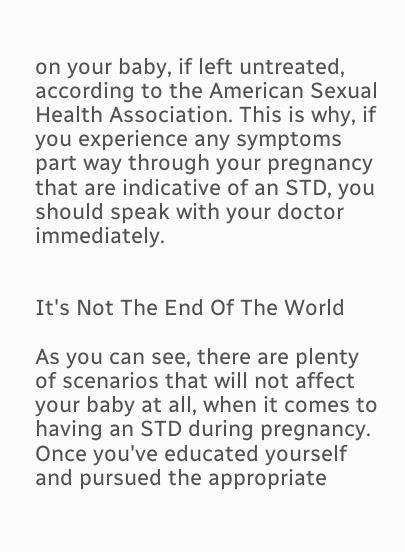on your baby, if left untreated, according to the American Sexual Health Association. This is why, if you experience any symptoms part way through your pregnancy that are indicative of an STD, you should speak with your doctor immediately.


It's Not The End Of The World

As you can see, there are plenty of scenarios that will not affect your baby at all, when it comes to having an STD during pregnancy. Once you've educated yourself and pursued the appropriate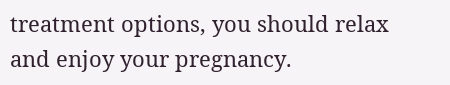treatment options, you should relax and enjoy your pregnancy.